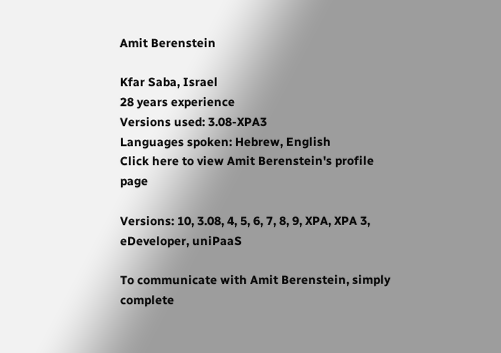Amit Berenstein

Kfar Saba, Israel
28 years experience
Versions used: 3.08-XPA3
Languages spoken: Hebrew, English
Click here to view Amit Berenstein's profile page

Versions: 10, 3.08, 4, 5, 6, 7, 8, 9, XPA, XPA 3, eDeveloper, uniPaaS

To communicate with Amit Berenstein, simply complete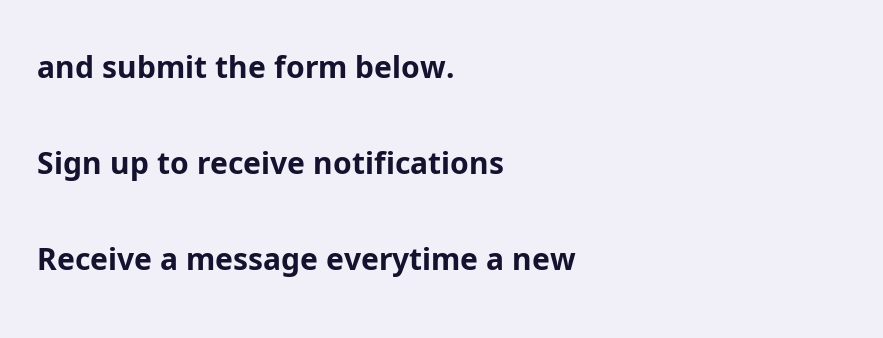and submit the form below.

Sign up to receive notifications

Receive a message everytime a new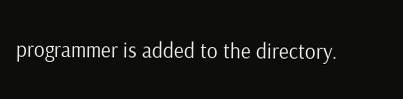programmer is added to the directory.